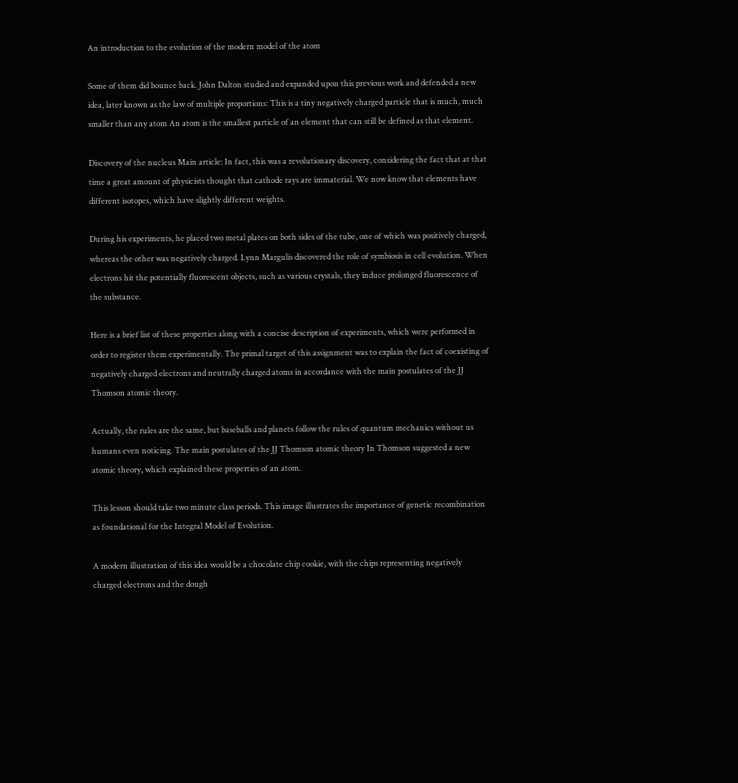An introduction to the evolution of the modern model of the atom

Some of them did bounce back. John Dalton studied and expanded upon this previous work and defended a new idea, later known as the law of multiple proportions: This is a tiny negatively charged particle that is much, much smaller than any atom An atom is the smallest particle of an element that can still be defined as that element.

Discovery of the nucleus Main article: In fact, this was a revolutionary discovery, considering the fact that at that time a great amount of physicists thought that cathode rays are immaterial. We now know that elements have different isotopes, which have slightly different weights.

During his experiments, he placed two metal plates on both sides of the tube, one of which was positively charged, whereas the other was negatively charged. Lynn Margulis discovered the role of symbiosis in cell evolution. When electrons hit the potentially fluorescent objects, such as various crystals, they induce prolonged fluorescence of the substance.

Here is a brief list of these properties along with a concise description of experiments, which were performed in order to register them experimentally. The primal target of this assignment was to explain the fact of coexisting of negatively charged electrons and neutrally charged atoms in accordance with the main postulates of the JJ Thomson atomic theory.

Actually, the rules are the same, but baseballs and planets follow the rules of quantum mechanics without us humans even noticing. The main postulates of the JJ Thomson atomic theory In Thomson suggested a new atomic theory, which explained these properties of an atom.

This lesson should take two minute class periods. This image illustrates the importance of genetic recombination as foundational for the Integral Model of Evolution.

A modern illustration of this idea would be a chocolate chip cookie, with the chips representing negatively charged electrons and the dough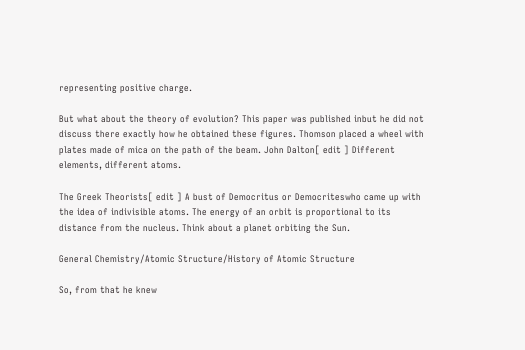representing positive charge.

But what about the theory of evolution? This paper was published inbut he did not discuss there exactly how he obtained these figures. Thomson placed a wheel with plates made of mica on the path of the beam. John Dalton[ edit ] Different elements, different atoms.

The Greek Theorists[ edit ] A bust of Democritus or Democriteswho came up with the idea of indivisible atoms. The energy of an orbit is proportional to its distance from the nucleus. Think about a planet orbiting the Sun.

General Chemistry/Atomic Structure/History of Atomic Structure

So, from that he knew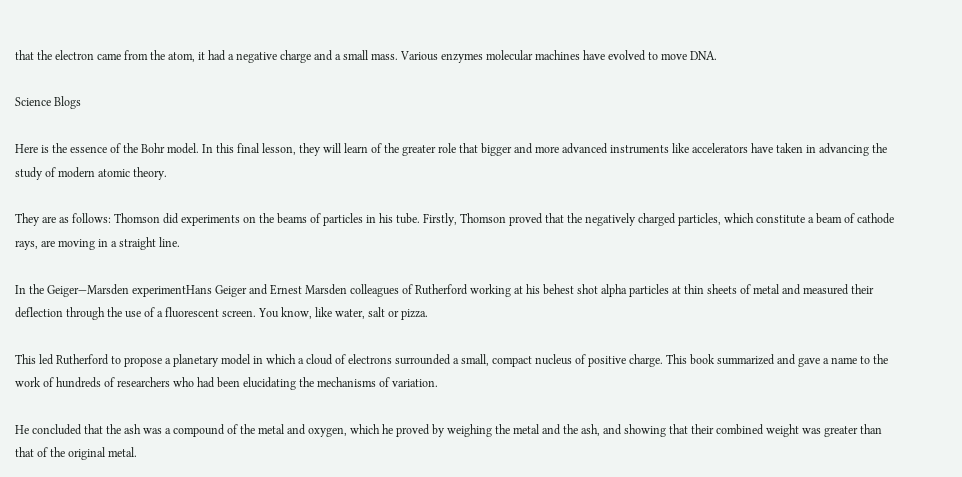that the electron came from the atom, it had a negative charge and a small mass. Various enzymes molecular machines have evolved to move DNA.

Science Blogs

Here is the essence of the Bohr model. In this final lesson, they will learn of the greater role that bigger and more advanced instruments like accelerators have taken in advancing the study of modern atomic theory.

They are as follows: Thomson did experiments on the beams of particles in his tube. Firstly, Thomson proved that the negatively charged particles, which constitute a beam of cathode rays, are moving in a straight line.

In the Geiger—Marsden experimentHans Geiger and Ernest Marsden colleagues of Rutherford working at his behest shot alpha particles at thin sheets of metal and measured their deflection through the use of a fluorescent screen. You know, like water, salt or pizza.

This led Rutherford to propose a planetary model in which a cloud of electrons surrounded a small, compact nucleus of positive charge. This book summarized and gave a name to the work of hundreds of researchers who had been elucidating the mechanisms of variation.

He concluded that the ash was a compound of the metal and oxygen, which he proved by weighing the metal and the ash, and showing that their combined weight was greater than that of the original metal.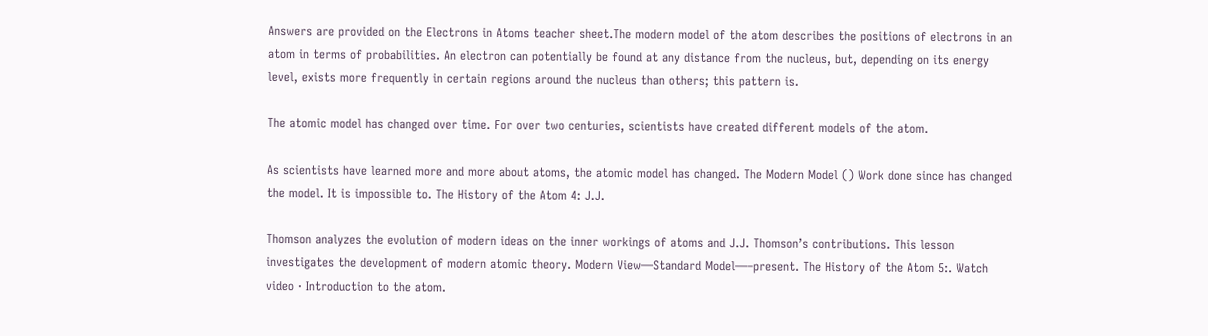Answers are provided on the Electrons in Atoms teacher sheet.The modern model of the atom describes the positions of electrons in an atom in terms of probabilities. An electron can potentially be found at any distance from the nucleus, but, depending on its energy level, exists more frequently in certain regions around the nucleus than others; this pattern is.

The atomic model has changed over time. For over two centuries, scientists have created different models of the atom.

As scientists have learned more and more about atoms, the atomic model has changed. The Modern Model () Work done since has changed the model. It is impossible to. The History of the Atom 4: J.J.

Thomson analyzes the evolution of modern ideas on the inner workings of atoms and J.J. Thomson’s contributions. This lesson investigates the development of modern atomic theory. Modern View—Standard Model—–present. The History of the Atom 5:. Watch video · Introduction to the atom.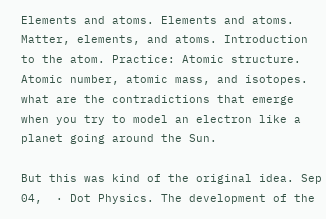Elements and atoms. Elements and atoms. Matter, elements, and atoms. Introduction to the atom. Practice: Atomic structure. Atomic number, atomic mass, and isotopes. what are the contradictions that emerge when you try to model an electron like a planet going around the Sun.

But this was kind of the original idea. Sep 04,  · Dot Physics. The development of the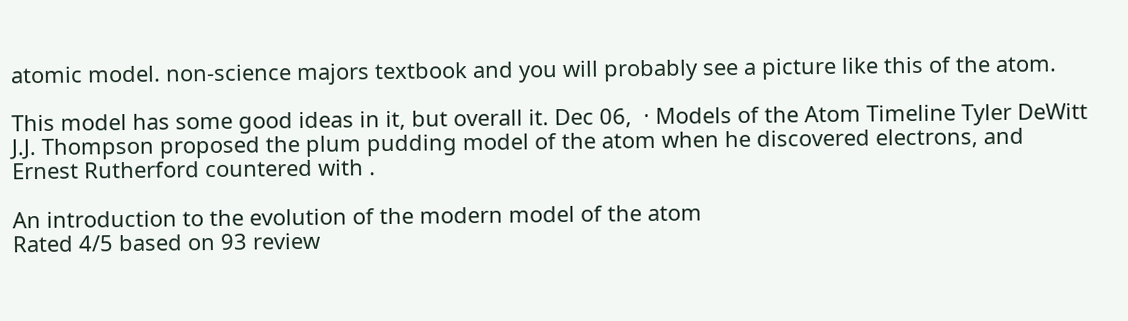atomic model. non-science majors textbook and you will probably see a picture like this of the atom.

This model has some good ideas in it, but overall it. Dec 06,  · Models of the Atom Timeline Tyler DeWitt J.J. Thompson proposed the plum pudding model of the atom when he discovered electrons, and Ernest Rutherford countered with .

An introduction to the evolution of the modern model of the atom
Rated 4/5 based on 93 review